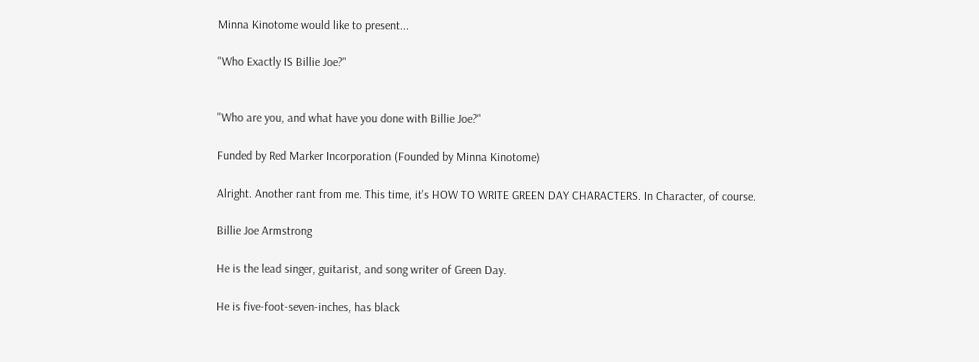Minna Kinotome would like to present...

"Who Exactly IS Billie Joe?"


"Who are you, and what have you done with Billie Joe?"

Funded by Red Marker Incorporation (Founded by Minna Kinotome)

Alright. Another rant from me. This time, it's HOW TO WRITE GREEN DAY CHARACTERS. In Character, of course.

Billie Joe Armstrong

He is the lead singer, guitarist, and song writer of Green Day.

He is five-foot-seven-inches, has black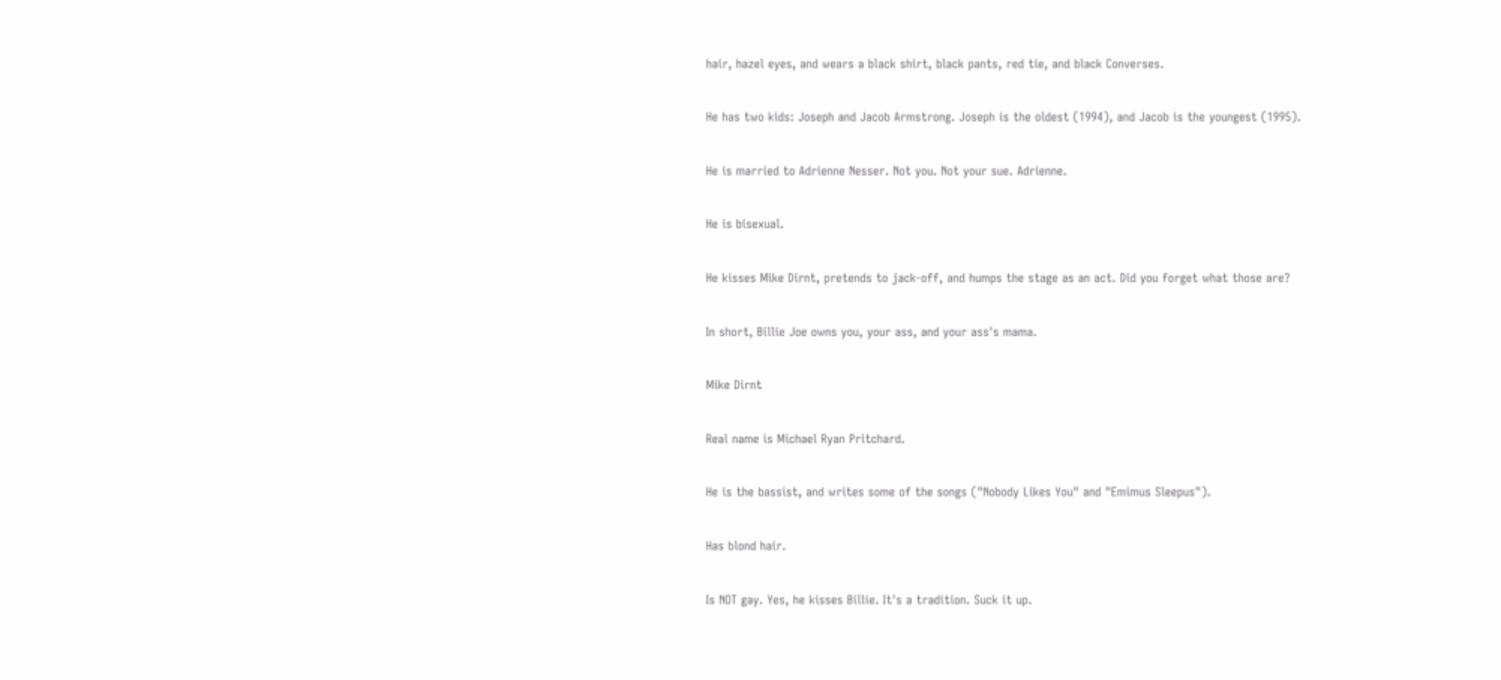hair, hazel eyes, and wears a black shirt, black pants, red tie, and black Converses.

He has two kids: Joseph and Jacob Armstrong. Joseph is the oldest (1994), and Jacob is the youngest (1995).

He is married to Adrienne Nesser. Not you. Not your sue. Adrienne.

He is bisexual.

He kisses Mike Dirnt, pretends to jack-off, and humps the stage as an act. Did you forget what those are?

In short, Billie Joe owns you, your ass, and your ass's mama.

Mike Dirnt

Real name is Michael Ryan Pritchard.

He is the bassist, and writes some of the songs ("Nobody Likes You" and "Emimus Sleepus").

Has blond hair.

Is NOT gay. Yes, he kisses Billie. It's a tradition. Suck it up.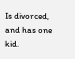Is divorced, and has one kid.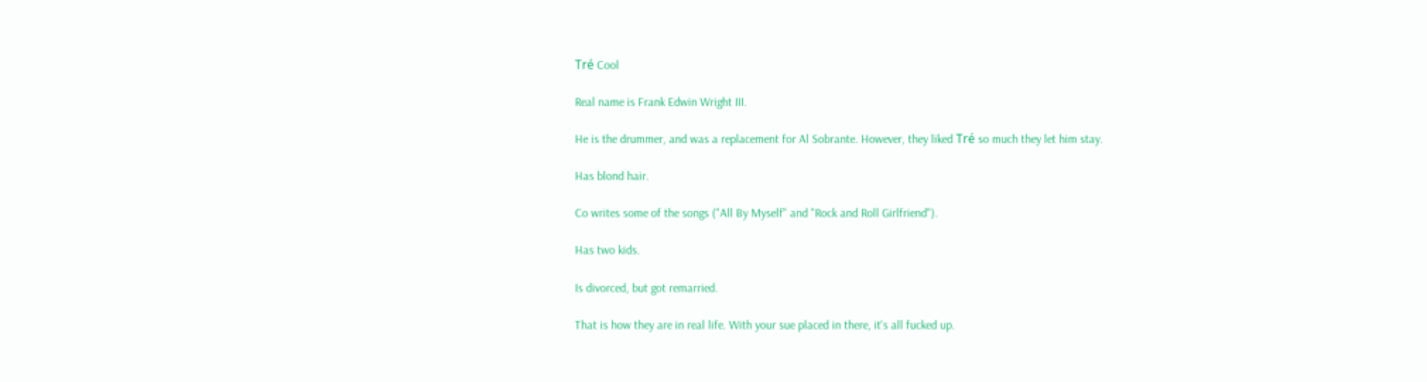Tré Cool

Real name is Frank Edwin Wright III.

He is the drummer, and was a replacement for Al Sobrante. However, they liked Tré so much they let him stay.

Has blond hair.

Co writes some of the songs ("All By Myself" and "Rock and Roll Girlfriend").

Has two kids.

Is divorced, but got remarried.

That is how they are in real life. With your sue placed in there, it's all fucked up.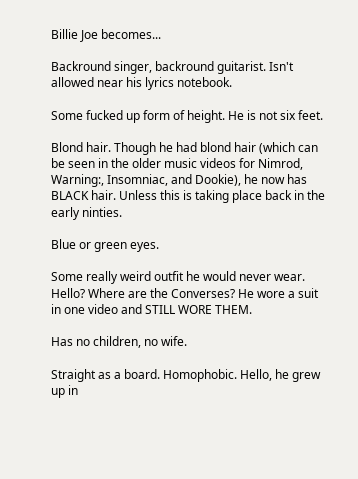Billie Joe becomes...

Backround singer, backround guitarist. Isn't allowed near his lyrics notebook.

Some fucked up form of height. He is not six feet.

Blond hair. Though he had blond hair (which can be seen in the older music videos for Nimrod, Warning:, Insomniac, and Dookie), he now has BLACK hair. Unless this is taking place back in the early ninties.

Blue or green eyes.

Some really weird outfit he would never wear. Hello? Where are the Converses? He wore a suit in one video and STILL WORE THEM.

Has no children, no wife.

Straight as a board. Homophobic. Hello, he grew up in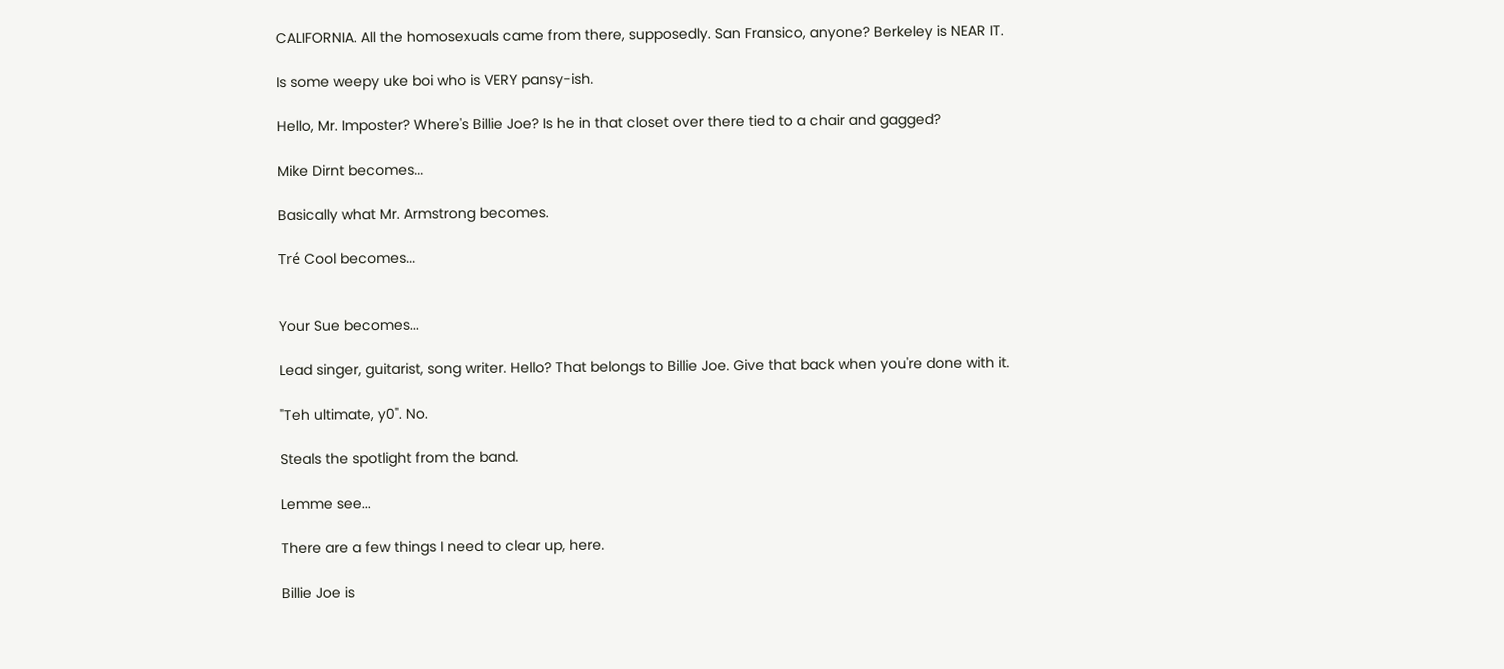CALIFORNIA. All the homosexuals came from there, supposedly. San Fransico, anyone? Berkeley is NEAR IT.

Is some weepy uke boi who is VERY pansy-ish.

Hello, Mr. Imposter? Where's Billie Joe? Is he in that closet over there tied to a chair and gagged?

Mike Dirnt becomes...

Basically what Mr. Armstrong becomes.

Tré Cool becomes...


Your Sue becomes...

Lead singer, guitarist, song writer. Hello? That belongs to Billie Joe. Give that back when you're done with it.

"Teh ultimate, y0". No.

Steals the spotlight from the band.

Lemme see...

There are a few things I need to clear up, here.

Billie Joe is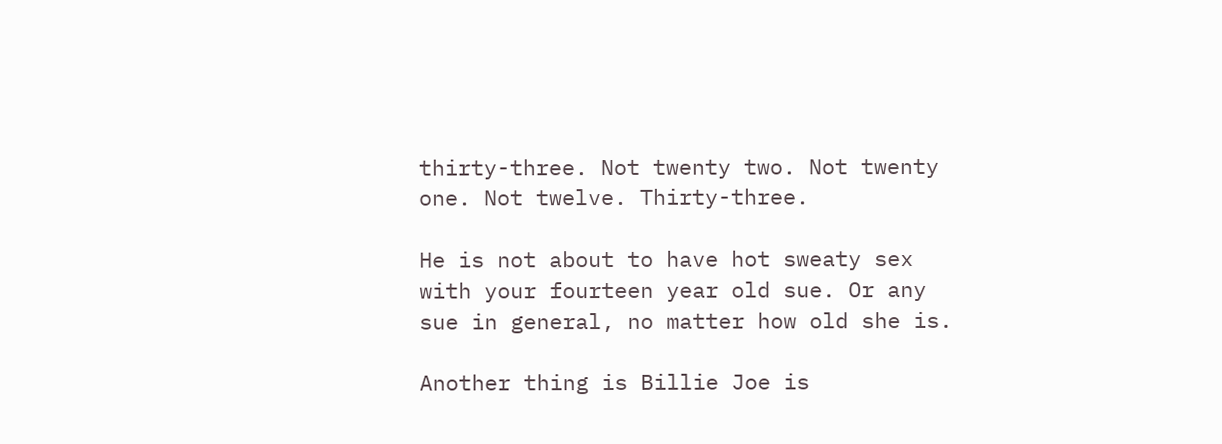thirty-three. Not twenty two. Not twenty one. Not twelve. Thirty-three.

He is not about to have hot sweaty sex with your fourteen year old sue. Or any sue in general, no matter how old she is.

Another thing is Billie Joe is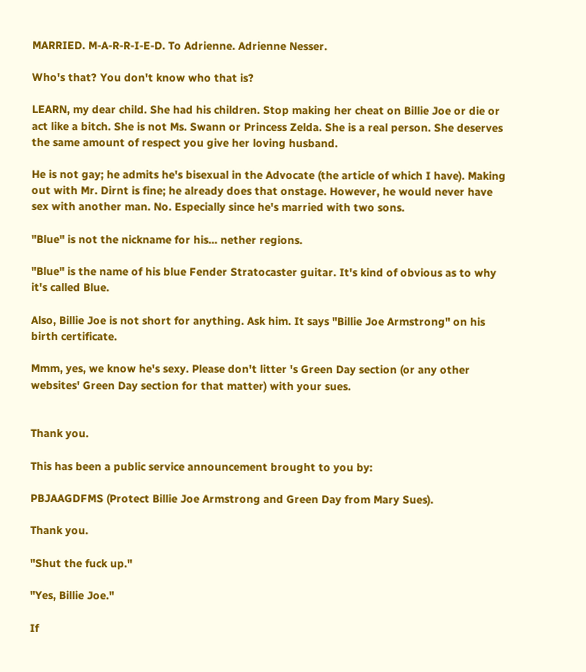MARRIED. M-A-R-R-I-E-D. To Adrienne. Adrienne Nesser.

Who's that? You don't know who that is?

LEARN, my dear child. She had his children. Stop making her cheat on Billie Joe or die or act like a bitch. She is not Ms. Swann or Princess Zelda. She is a real person. She deserves the same amount of respect you give her loving husband.

He is not gay; he admits he's bisexual in the Advocate (the article of which I have). Making out with Mr. Dirnt is fine; he already does that onstage. However, he would never have sex with another man. No. Especially since he's married with two sons.

"Blue" is not the nickname for his... nether regions.

"Blue" is the name of his blue Fender Stratocaster guitar. It's kind of obvious as to why it's called Blue.

Also, Billie Joe is not short for anything. Ask him. It says "Billie Joe Armstrong" on his birth certificate.

Mmm, yes, we know he's sexy. Please don't litter 's Green Day section (or any other websites' Green Day section for that matter) with your sues.


Thank you.

This has been a public service announcement brought to you by:

PBJAAGDFMS (Protect Billie Joe Armstrong and Green Day from Mary Sues).

Thank you.

"Shut the fuck up."

"Yes, Billie Joe."

If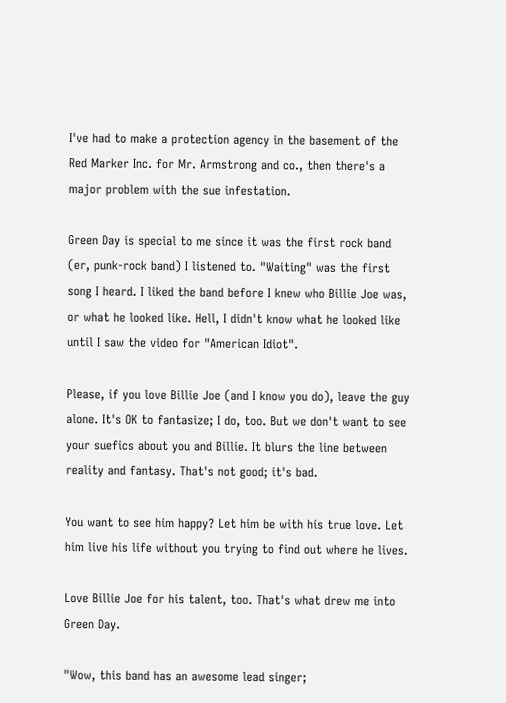I've had to make a protection agency in the basement of the Red Marker Inc. for Mr. Armstrong and co., then there's a major problem with the sue infestation.

Green Day is special to me since it was the first rock band (er, punk-rock band) I listened to. "Waiting" was the first song I heard. I liked the band before I knew who Billie Joe was, or what he looked like. Hell, I didn't know what he looked like until I saw the video for "American Idiot".

Please, if you love Billie Joe (and I know you do), leave the guy alone. It's OK to fantasize; I do, too. But we don't want to see your suefics about you and Billie. It blurs the line between reality and fantasy. That's not good; it's bad.

You want to see him happy? Let him be with his true love. Let him live his life without you trying to find out where he lives.

Love Billie Joe for his talent, too. That's what drew me into Green Day.

"Wow, this band has an awesome lead singer;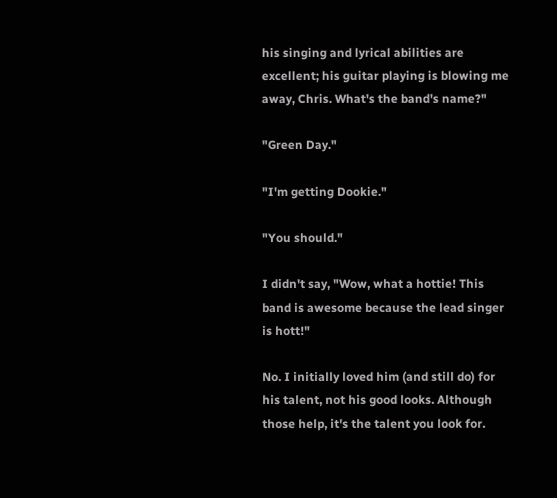his singing and lyrical abilities are excellent; his guitar playing is blowing me away, Chris. What's the band's name?"

"Green Day."

"I'm getting Dookie."

"You should."

I didn't say, "Wow, what a hottie! This band is awesome because the lead singer is hott!"

No. I initially loved him (and still do) for his talent, not his good looks. Although those help, it's the talent you look for.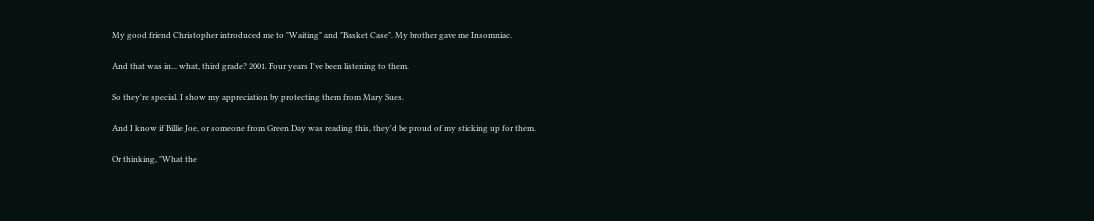My good friend Christopher introduced me to "Waiting" and "Basket Case". My brother gave me Insomniac.

And that was in... what, third grade? 2001. Four years I've been listening to them.

So they're special. I show my appreciation by protecting them from Mary Sues.

And I know if Billie Joe, or someone from Green Day was reading this, they'd be proud of my sticking up for them.

Or thinking, "What the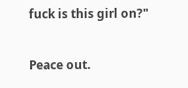fuck is this girl on?"

Peace out.